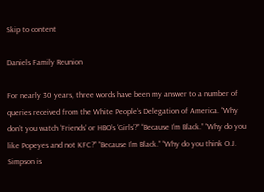Skip to content

Daniels Family Reunion

For nearly 30 years, three words have been my answer to a number of queries received from the White People’s Delegation of America. “Why don’t you watch ‘Friends’ or HBO’s ‘Girls’?” “Because I’m Black.” “Why do you like Popeyes and not KFC?” “Because I’m Black.” “Why do you think O.J. Simpson is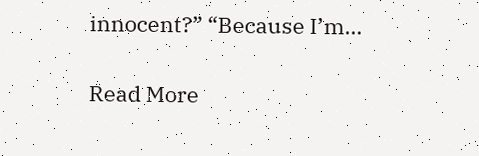innocent?” “Because I’m…

Read More